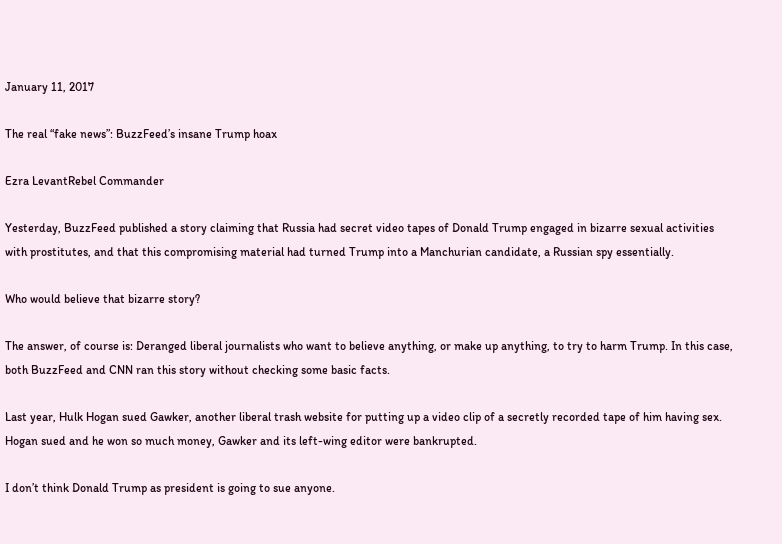January 11, 2017

The real “fake news”: BuzzFeed’s insane Trump hoax

Ezra LevantRebel Commander

Yesterday, BuzzFeed published a story claiming that Russia had secret video tapes of Donald Trump engaged in bizarre sexual activities with prostitutes, and that this compromising material had turned Trump into a Manchurian candidate, a Russian spy essentially.

Who would believe that bizarre story?

The answer, of course is: Deranged liberal journalists who want to believe anything, or make up anything, to try to harm Trump. In this case, both BuzzFeed and CNN ran this story without checking some basic facts.

Last year, Hulk Hogan sued Gawker, another liberal trash website for putting up a video clip of a secretly recorded tape of him having sex. Hogan sued and he won so much money, Gawker and its left-wing editor were bankrupted.

I don’t think Donald Trump as president is going to sue anyone.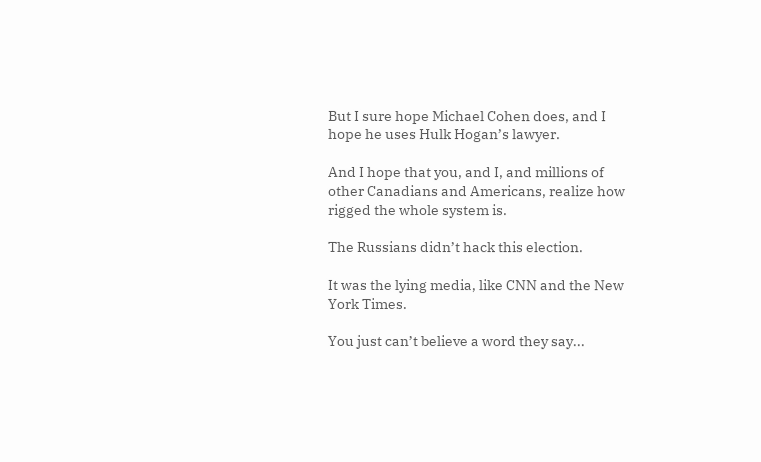But I sure hope Michael Cohen does, and I hope he uses Hulk Hogan’s lawyer.

And I hope that you, and I, and millions of other Canadians and Americans, realize how rigged the whole system is.

The Russians didn’t hack this election.

It was the lying media, like CNN and the New York Times.

You just can’t believe a word they say...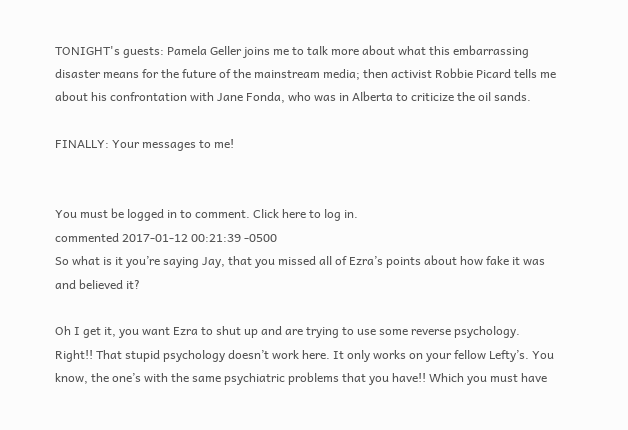TONIGHT's guests: Pamela Geller joins me to talk more about what this embarrassing disaster means for the future of the mainstream media; then activist Robbie Picard tells me about his confrontation with Jane Fonda, who was in Alberta to criticize the oil sands.

FINALLY: Your messages to me!


You must be logged in to comment. Click here to log in.
commented 2017-01-12 00:21:39 -0500
So what is it you’re saying Jay, that you missed all of Ezra’s points about how fake it was and believed it?

Oh I get it, you want Ezra to shut up and are trying to use some reverse psychology. Right!! That stupid psychology doesn’t work here. It only works on your fellow Lefty’s. You know, the one’s with the same psychiatric problems that you have!! Which you must have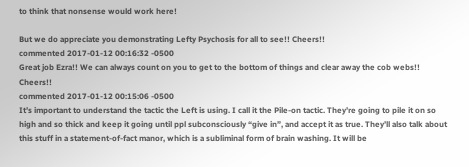to think that nonsense would work here!

But we do appreciate you demonstrating Lefty Psychosis for all to see!! Cheers!!
commented 2017-01-12 00:16:32 -0500
Great job Ezra!! We can always count on you to get to the bottom of things and clear away the cob webs!! Cheers!!
commented 2017-01-12 00:15:06 -0500
It’s important to understand the tactic the Left is using. I call it the Pile-on tactic. They’re going to pile it on so high and so thick and keep it going until ppl subconsciously “give in”, and accept it as true. They’ll also talk about this stuff in a statement-of-fact manor, which is a subliminal form of brain washing. It will be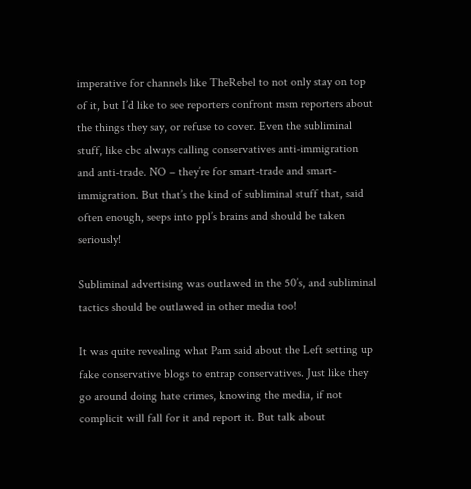imperative for channels like TheRebel to not only stay on top of it, but I’d like to see reporters confront msm reporters about the things they say, or refuse to cover. Even the subliminal stuff, like cbc always calling conservatives anti-immigration and anti-trade. NO – they’re for smart-trade and smart-immigration. But that’s the kind of subliminal stuff that, said often enough, seeps into ppl’s brains and should be taken seriously!

Subliminal advertising was outlawed in the 50’s, and subliminal tactics should be outlawed in other media too!

It was quite revealing what Pam said about the Left setting up fake conservative blogs to entrap conservatives. Just like they go around doing hate crimes, knowing the media, if not complicit will fall for it and report it. But talk about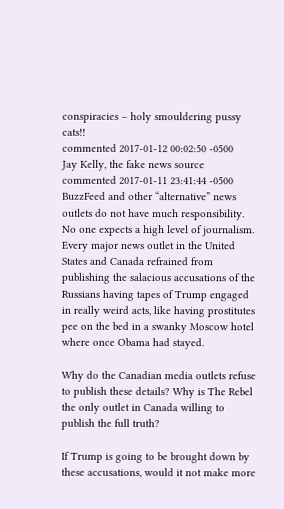conspiracies – holy smouldering pussy cats!!
commented 2017-01-12 00:02:50 -0500
Jay Kelly, the fake news source
commented 2017-01-11 23:41:44 -0500
BuzzFeed and other “alternative” news outlets do not have much responsibility. No one expects a high level of journalism. Every major news outlet in the United States and Canada refrained from publishing the salacious accusations of the Russians having tapes of Trump engaged in really weird acts, like having prostitutes pee on the bed in a swanky Moscow hotel where once Obama had stayed.

Why do the Canadian media outlets refuse to publish these details? Why is The Rebel the only outlet in Canada willing to publish the full truth?

If Trump is going to be brought down by these accusations, would it not make more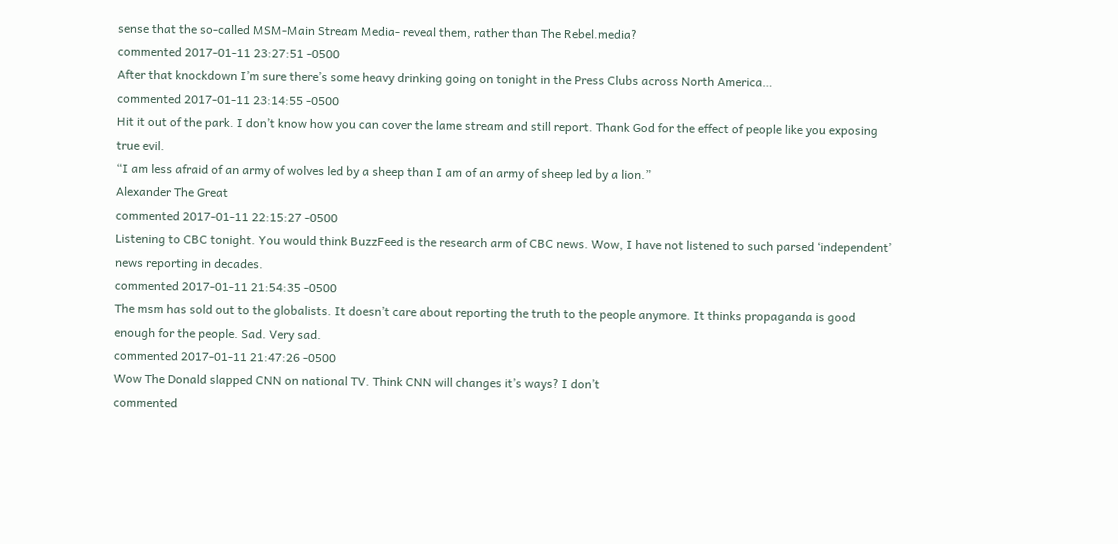sense that the so-called MSM-Main Stream Media- reveal them, rather than The Rebel.media?
commented 2017-01-11 23:27:51 -0500
After that knockdown I’m sure there’s some heavy drinking going on tonight in the Press Clubs across North America…
commented 2017-01-11 23:14:55 -0500
Hit it out of the park. I don’t know how you can cover the lame stream and still report. Thank God for the effect of people like you exposing true evil.
“I am less afraid of an army of wolves led by a sheep than I am of an army of sheep led by a lion.”
Alexander The Great
commented 2017-01-11 22:15:27 -0500
Listening to CBC tonight. You would think BuzzFeed is the research arm of CBC news. Wow, I have not listened to such parsed ‘independent’ news reporting in decades.
commented 2017-01-11 21:54:35 -0500
The msm has sold out to the globalists. It doesn’t care about reporting the truth to the people anymore. It thinks propaganda is good enough for the people. Sad. Very sad.
commented 2017-01-11 21:47:26 -0500
Wow The Donald slapped CNN on national TV. Think CNN will changes it’s ways? I don’t
commented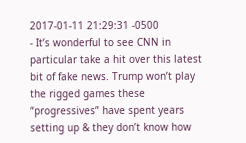2017-01-11 21:29:31 -0500
- It’s wonderful to see CNN in particular take a hit over this latest bit of fake news. Trump won’t play the rigged games these “progressives” have spent years setting up & they don’t know how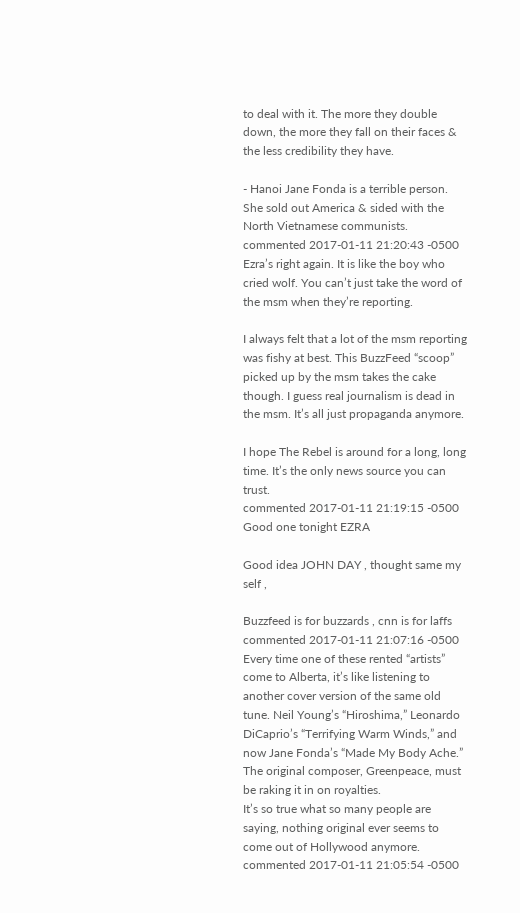to deal with it. The more they double down, the more they fall on their faces & the less credibility they have.

- Hanoi Jane Fonda is a terrible person. She sold out America & sided with the North Vietnamese communists.
commented 2017-01-11 21:20:43 -0500
Ezra’s right again. It is like the boy who cried wolf. You can’t just take the word of the msm when they’re reporting.

I always felt that a lot of the msm reporting was fishy at best. This BuzzFeed “scoop” picked up by the msm takes the cake though. I guess real journalism is dead in the msm. It’s all just propaganda anymore.

I hope The Rebel is around for a long, long time. It’s the only news source you can trust.
commented 2017-01-11 21:19:15 -0500
Good one tonight EZRA

Good idea JOHN DAY , thought same my self ,

Buzzfeed is for buzzards , cnn is for laffs
commented 2017-01-11 21:07:16 -0500
Every time one of these rented “artists” come to Alberta, it’s like listening to another cover version of the same old tune. Neil Young’s “Hiroshima,” Leonardo DiCaprio’s “Terrifying Warm Winds,” and now Jane Fonda’s “Made My Body Ache.” The original composer, Greenpeace, must be raking it in on royalties.
It’s so true what so many people are saying, nothing original ever seems to come out of Hollywood anymore.
commented 2017-01-11 21:05:54 -0500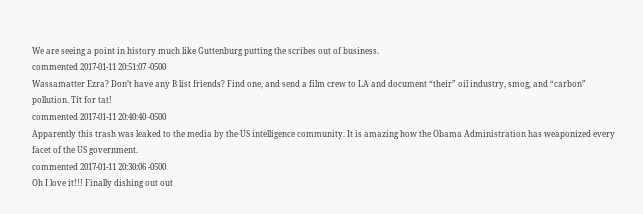We are seeing a point in history much like Guttenburg putting the scribes out of business.
commented 2017-01-11 20:51:07 -0500
Wassamatter Ezra? Don’t have any B list friends? Find one, and send a film crew to LA and document “their” oil industry, smog, and “carbon” pollution. Tit for tat!
commented 2017-01-11 20:40:40 -0500
Apparently this trash was leaked to the media by the US intelligence community. It is amazing how the Obama Administration has weaponized every facet of the US government.
commented 2017-01-11 20:30:06 -0500
Oh I love it!!! Finally dishing out out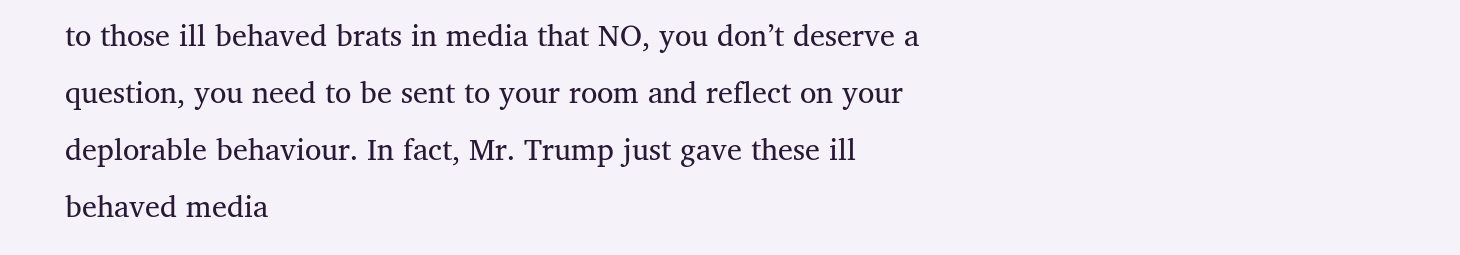to those ill behaved brats in media that NO, you don’t deserve a question, you need to be sent to your room and reflect on your deplorable behaviour. In fact, Mr. Trump just gave these ill behaved media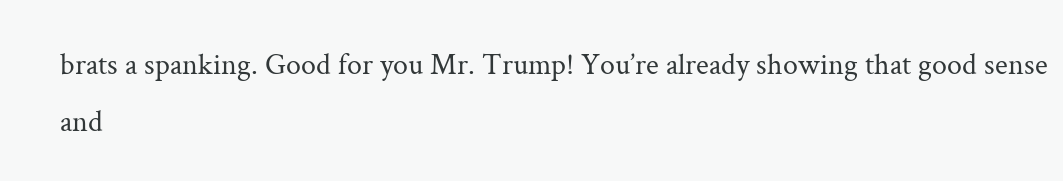brats a spanking. Good for you Mr. Trump! You’re already showing that good sense and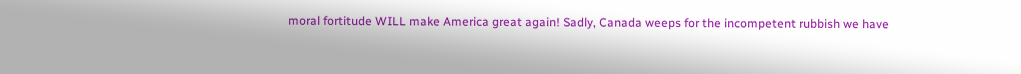moral fortitude WILL make America great again! Sadly, Canada weeps for the incompetent rubbish we have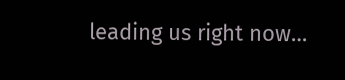leading us right now…